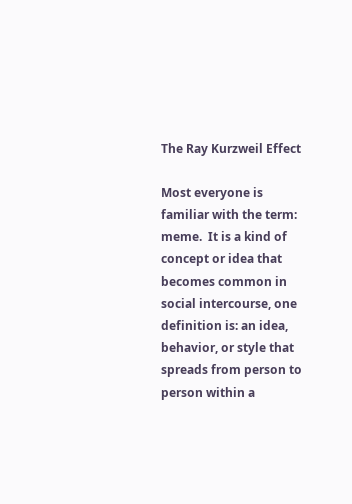The Ray Kurzweil Effect

Most everyone is familiar with the term: meme.  It is a kind of concept or idea that becomes common in social intercourse, one definition is: an idea, behavior, or style that spreads from person to person within a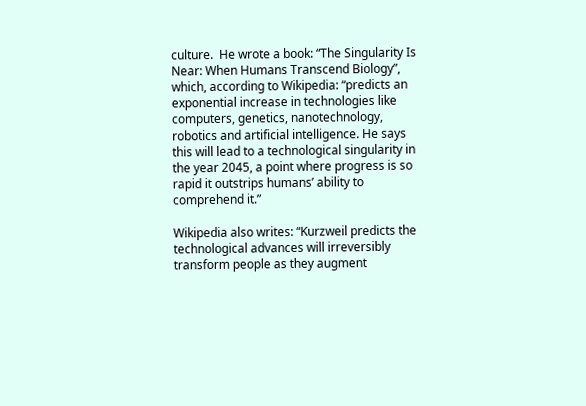culture.  He wrote a book: “The Singularity Is Near: When Humans Transcend Biology”, which, according to Wikipedia: “predicts an exponential increase in technologies like computers, genetics, nanotechnology, robotics and artificial intelligence. He says this will lead to a technological singularity in the year 2045, a point where progress is so rapid it outstrips humans’ ability to comprehend it.”

Wikipedia also writes: “Kurzweil predicts the technological advances will irreversibly transform people as they augment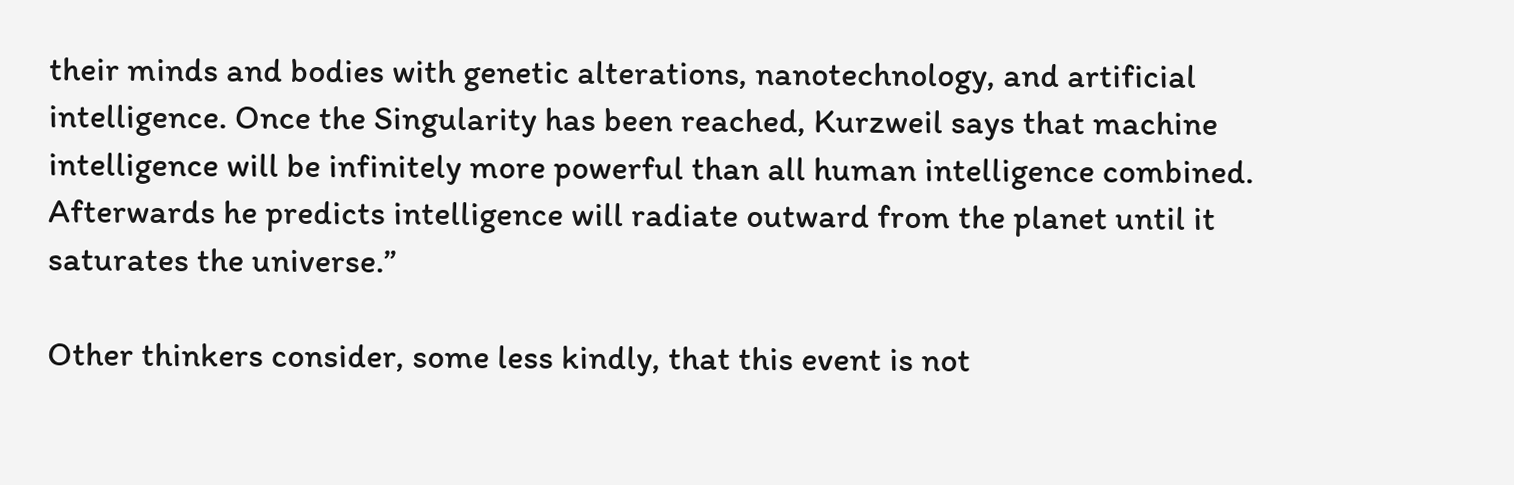their minds and bodies with genetic alterations, nanotechnology, and artificial intelligence. Once the Singularity has been reached, Kurzweil says that machine intelligence will be infinitely more powerful than all human intelligence combined. Afterwards he predicts intelligence will radiate outward from the planet until it saturates the universe.”

Other thinkers consider, some less kindly, that this event is not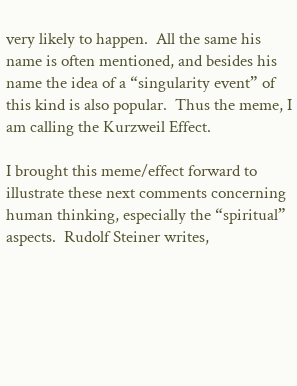very likely to happen.  All the same his name is often mentioned, and besides his name the idea of a “singularity event” of this kind is also popular.  Thus the meme, I am calling the Kurzweil Effect.

I brought this meme/effect forward to illustrate these next comments concerning human thinking, especially the “spiritual” aspects.  Rudolf Steiner writes,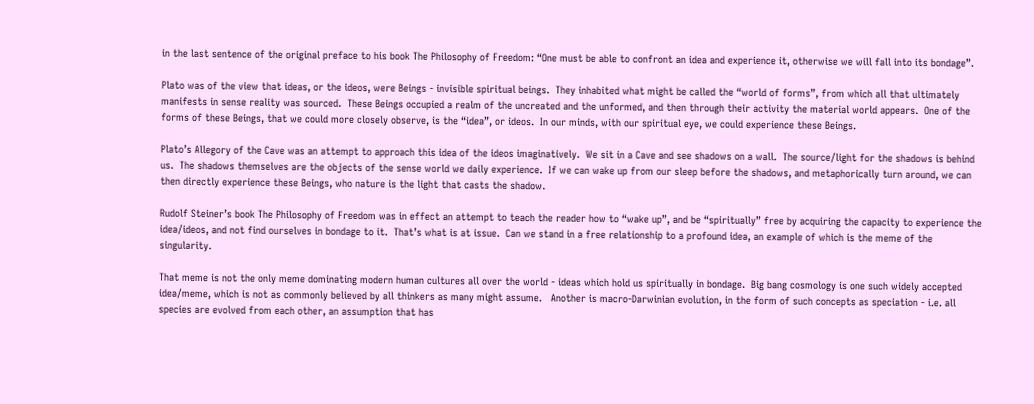in the last sentence of the original preface to his book The Philosophy of Freedom: “One must be able to confront an idea and experience it, otherwise we will fall into its bondage”.

Plato was of the view that ideas, or the ideos, were Beings - invisible spiritual beings.  They inhabited what might be called the “world of forms”, from which all that ultimately manifests in sense reality was sourced.  These Beings occupied a realm of the uncreated and the unformed, and then through their activity the material world appears.  One of the forms of these Beings, that we could more closely observe, is the “idea”, or ideos.  In our minds, with our spiritual eye, we could experience these Beings.

Plato’s Allegory of the Cave was an attempt to approach this idea of the ideos imaginatively.  We sit in a Cave and see shadows on a wall.  The source/light for the shadows is behind us.  The shadows themselves are the objects of the sense world we daily experience.  If we can wake up from our sleep before the shadows, and metaphorically turn around, we can then directly experience these Beings, who nature is the light that casts the shadow.

Rudolf Steiner’s book The Philosophy of Freedom was in effect an attempt to teach the reader how to “wake up”, and be “spiritually” free by acquiring the capacity to experience the idea/ideos, and not find ourselves in bondage to it.  That’s what is at issue.  Can we stand in a free relationship to a profound idea, an example of which is the meme of the singularity.

That meme is not the only meme dominating modern human cultures all over the world - ideas which hold us spiritually in bondage.  Big bang cosmology is one such widely accepted idea/meme, which is not as commonly believed by all thinkers as many might assume.   Another is macro-Darwinian evolution, in the form of such concepts as speciation - i.e. all species are evolved from each other, an assumption that has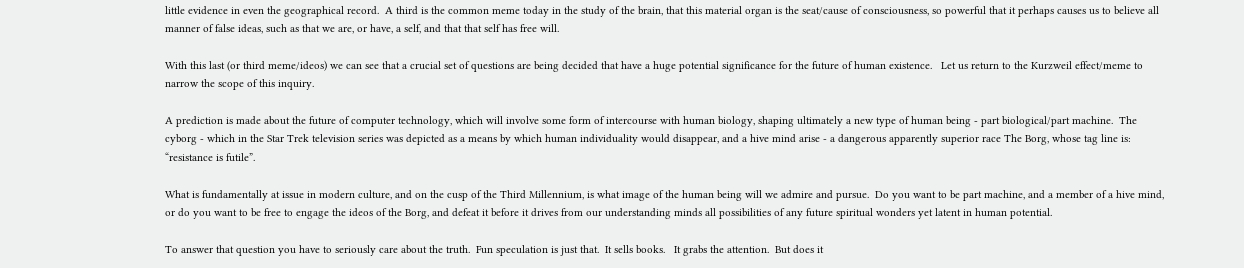little evidence in even the geographical record.  A third is the common meme today in the study of the brain, that this material organ is the seat/cause of consciousness, so powerful that it perhaps causes us to believe all manner of false ideas, such as that we are, or have, a self, and that that self has free will.

With this last (or third meme/ideos) we can see that a crucial set of questions are being decided that have a huge potential significance for the future of human existence.   Let us return to the Kurzweil effect/meme to narrow the scope of this inquiry.

A prediction is made about the future of computer technology, which will involve some form of intercourse with human biology, shaping ultimately a new type of human being - part biological/part machine.  The cyborg - which in the Star Trek television series was depicted as a means by which human individuality would disappear, and a hive mind arise - a dangerous apparently superior race The Borg, whose tag line is: “resistance is futile”.

What is fundamentally at issue in modern culture, and on the cusp of the Third Millennium, is what image of the human being will we admire and pursue.  Do you want to be part machine, and a member of a hive mind, or do you want to be free to engage the ideos of the Borg, and defeat it before it drives from our understanding minds all possibilities of any future spiritual wonders yet latent in human potential.

To answer that question you have to seriously care about the truth.  Fun speculation is just that.  It sells books.   It grabs the attention.  But does it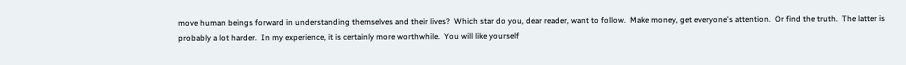move human beings forward in understanding themselves and their lives?  Which star do you, dear reader, want to follow.  Make money, get everyone's attention.  Or find the truth.  The latter is probably a lot harder.  In my experience, it is certainly more worthwhile.  You will like yourself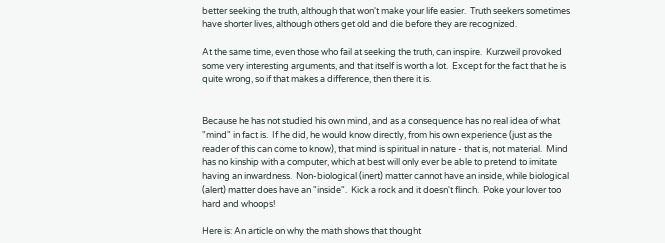better seeking the truth, although that won't make your life easier.  Truth seekers sometimes have shorter lives, although others get old and die before they are recognized.

At the same time, even those who fail at seeking the truth, can inspire.  Kurzweil provoked some very interesting arguments, and that itself is worth a lot.  Except for the fact that he is quite wrong, so if that makes a difference, then there it is.


Because he has not studied his own mind, and as a consequence has no real idea of what "mind" in fact is.  If he did, he would know directly, from his own experience (just as the reader of this can come to know), that mind is spiritual in nature - that is, not material.  Mind has no kinship with a computer, which at best will only ever be able to pretend to imitate having an inwardness.  Non-biological (inert) matter cannot have an inside, while biological (alert) matter does have an "inside".  Kick a rock and it doesn't flinch.  Poke your lover too hard and whoops!

Here is: An article on why the math shows that thought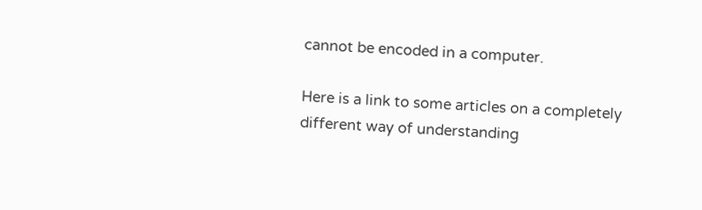cannot be encoded in a computer.

Here is a link to some articles on a completely different way of understanding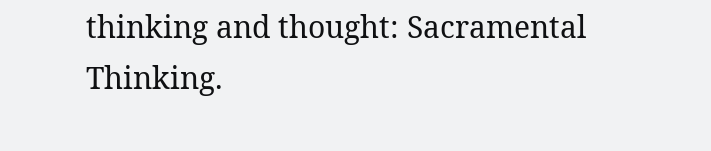thinking and thought: Sacramental Thinking.